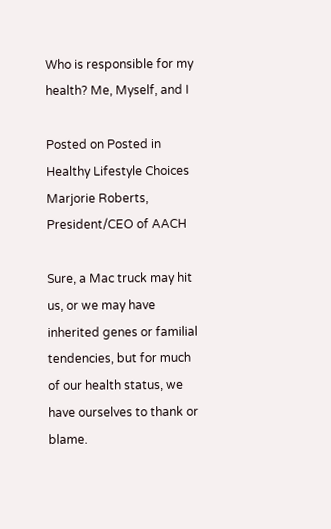Who is responsible for my health? Me, Myself, and I

Posted on Posted in Healthy Lifestyle Choices
Marjorie Roberts, President/CEO of AACH

Sure, a Mac truck may hit us, or we may have inherited genes or familial tendencies, but for much of our health status, we have ourselves to thank or blame.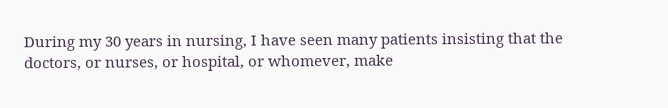During my 30 years in nursing, I have seen many patients insisting that the doctors, or nurses, or hospital, or whomever, make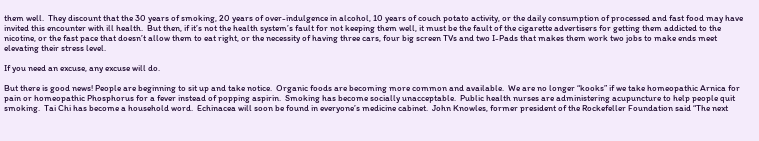them well.  They discount that the 30 years of smoking, 20 years of over-indulgence in alcohol, 10 years of couch potato activity, or the daily consumption of processed and fast food may have invited this encounter with ill health.  But then, if it’s not the health system’s fault for not keeping them well, it must be the fault of the cigarette advertisers for getting them addicted to the nicotine, or the fast pace that doesn’t allow them to eat right, or the necessity of having three cars, four big screen TVs and two I-Pads that makes them work two jobs to make ends meet elevating their stress level.

If you need an excuse, any excuse will do.

But there is good news! People are beginning to sit up and take notice.  Organic foods are becoming more common and available.  We are no longer “kooks” if we take homeopathic Arnica for pain or homeopathic Phosphorus for a fever instead of popping aspirin.  Smoking has become socially unacceptable.  Public health nurses are administering acupuncture to help people quit smoking.  Tai Chi has become a household word.  Echinacea will soon be found in everyone’s medicine cabinet.  John Knowles, former president of the Rockefeller Foundation said “The next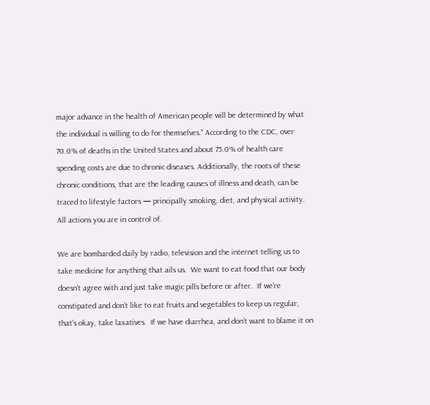major advance in the health of American people will be determined by what the individual is willing to do for themselves.” According to the CDC, over 70.0% of deaths in the United States and about 75.0% of health care spending costs are due to chronic diseases. Additionally, the roots of these chronic conditions, that are the leading causes of illness and death, can be traced to lifestyle factors — principally smoking, diet, and physical activity. All actions you are in control of.

We are bombarded daily by radio, television and the internet telling us to take medicine for anything that ails us.  We want to eat food that our body doesn’t agree with and just take magic pills before or after.  If we’re constipated and don’t like to eat fruits and vegetables to keep us regular, that’s okay, take laxatives.  If we have diarrhea, and don’t want to blame it on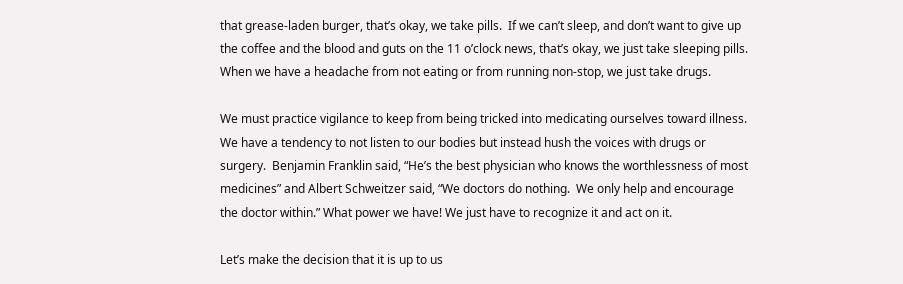that grease-laden burger, that’s okay, we take pills.  If we can’t sleep, and don’t want to give up the coffee and the blood and guts on the 11 o’clock news, that’s okay, we just take sleeping pills.  When we have a headache from not eating or from running non-stop, we just take drugs.

We must practice vigilance to keep from being tricked into medicating ourselves toward illness.  We have a tendency to not listen to our bodies but instead hush the voices with drugs or surgery.  Benjamin Franklin said, “He’s the best physician who knows the worthlessness of most medicines” and Albert Schweitzer said, “We doctors do nothing.  We only help and encourage the doctor within.” What power we have! We just have to recognize it and act on it.

Let’s make the decision that it is up to us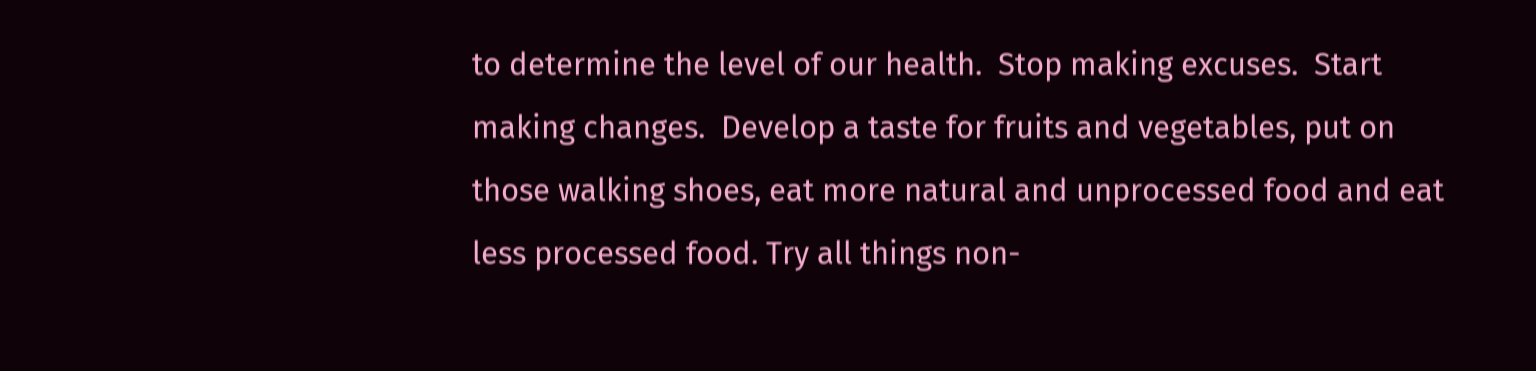to determine the level of our health.  Stop making excuses.  Start making changes.  Develop a taste for fruits and vegetables, put on those walking shoes, eat more natural and unprocessed food and eat less processed food. Try all things non-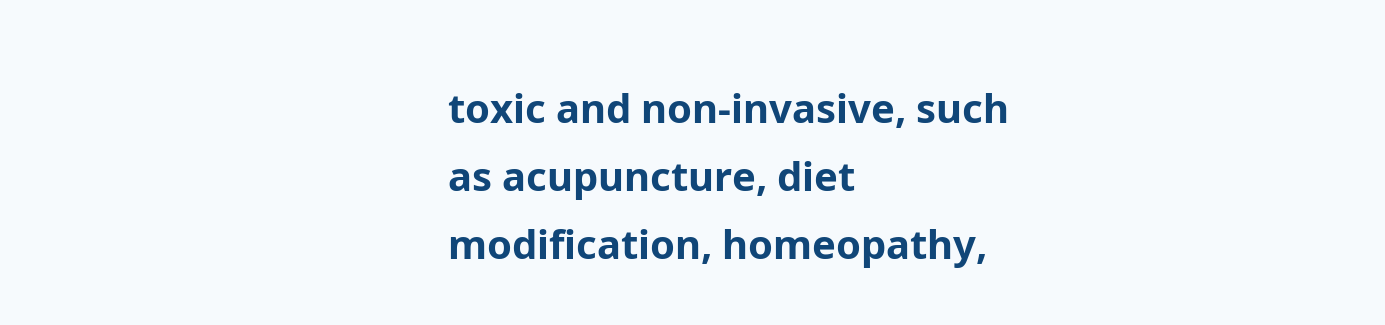toxic and non-invasive, such as acupuncture, diet modification, homeopathy,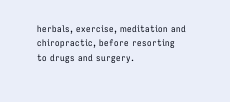herbals, exercise, meditation and chiropractic, before resorting to drugs and surgery.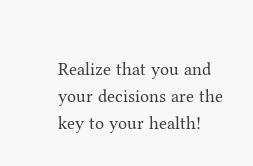Realize that you and your decisions are the key to your health!